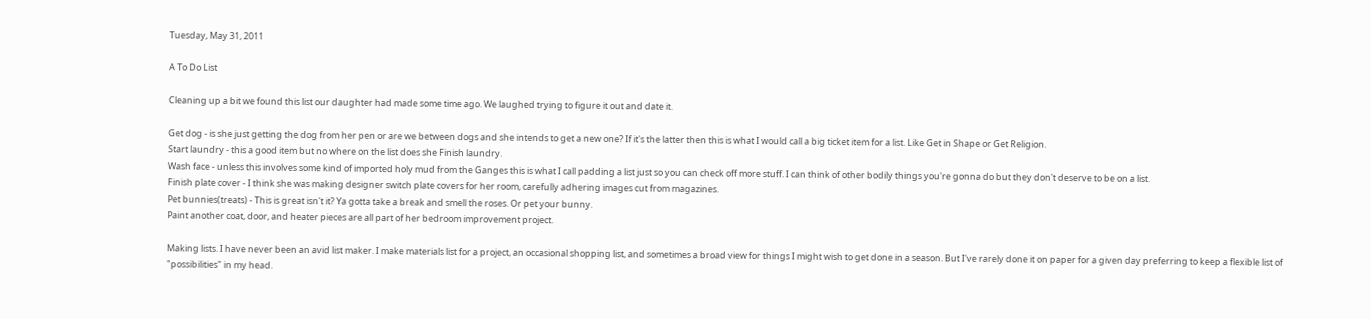Tuesday, May 31, 2011

A To Do List

Cleaning up a bit we found this list our daughter had made some time ago. We laughed trying to figure it out and date it.

Get dog - is she just getting the dog from her pen or are we between dogs and she intends to get a new one? If it's the latter then this is what I would call a big ticket item for a list. Like Get in Shape or Get Religion.
Start laundry - this a good item but no where on the list does she Finish laundry.
Wash face - unless this involves some kind of imported holy mud from the Ganges this is what I call padding a list just so you can check off more stuff. I can think of other bodily things you're gonna do but they don't deserve to be on a list.
Finish plate cover - I think she was making designer switch plate covers for her room, carefully adhering images cut from magazines.
Pet bunnies(treats) - This is great isn't it? Ya gotta take a break and smell the roses. Or pet your bunny.
Paint another coat, door, and heater pieces are all part of her bedroom improvement project.

Making lists. I have never been an avid list maker. I make materials list for a project, an occasional shopping list, and sometimes a broad view for things I might wish to get done in a season. But I've rarely done it on paper for a given day preferring to keep a flexible list of "possibilities" in my head.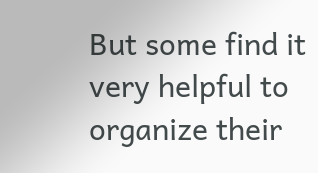But some find it very helpful to organize their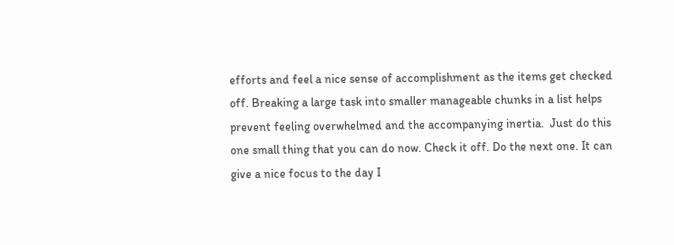efforts and feel a nice sense of accomplishment as the items get checked off. Breaking a large task into smaller manageable chunks in a list helps prevent feeling overwhelmed and the accompanying inertia.  Just do this one small thing that you can do now. Check it off. Do the next one. It can give a nice focus to the day I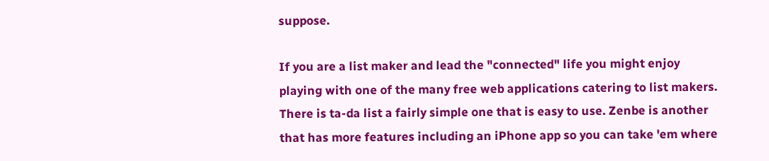suppose.

If you are a list maker and lead the "connected" life you might enjoy playing with one of the many free web applications catering to list makers. There is ta-da list a fairly simple one that is easy to use. Zenbe is another that has more features including an iPhone app so you can take 'em where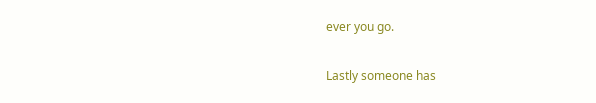ever you go.

Lastly someone has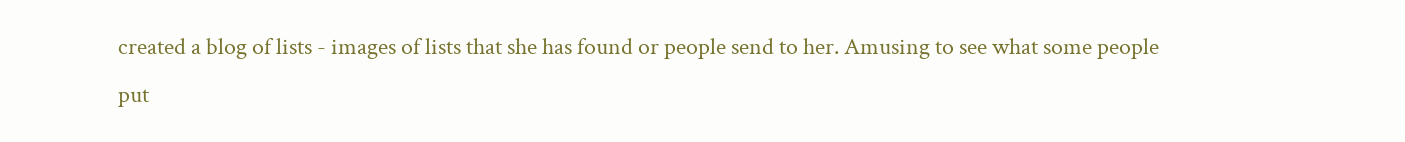created a blog of lists - images of lists that she has found or people send to her. Amusing to see what some people put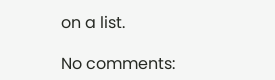on a list.

No comments: